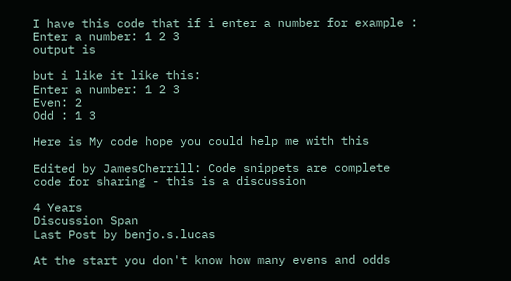I have this code that if i enter a number for example :
Enter a number: 1 2 3
output is

but i like it like this:
Enter a number: 1 2 3
Even: 2
Odd : 1 3

Here is My code hope you could help me with this

Edited by JamesCherrill: Code snippets are complete code for sharing - this is a discussion

4 Years
Discussion Span
Last Post by benjo.s.lucas

At the start you don't know how many evens and odds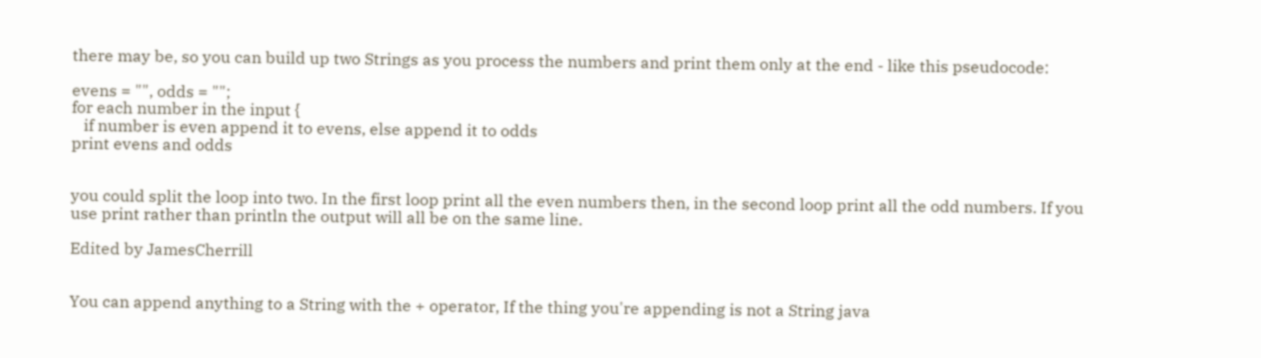there may be, so you can build up two Strings as you process the numbers and print them only at the end - like this pseudocode:

evens = "", odds = "";
for each number in the input {
   if number is even append it to evens, else append it to odds
print evens and odds


you could split the loop into two. In the first loop print all the even numbers then, in the second loop print all the odd numbers. If you use print rather than println the output will all be on the same line.

Edited by JamesCherrill


You can append anything to a String with the + operator, If the thing you're appending is not a String java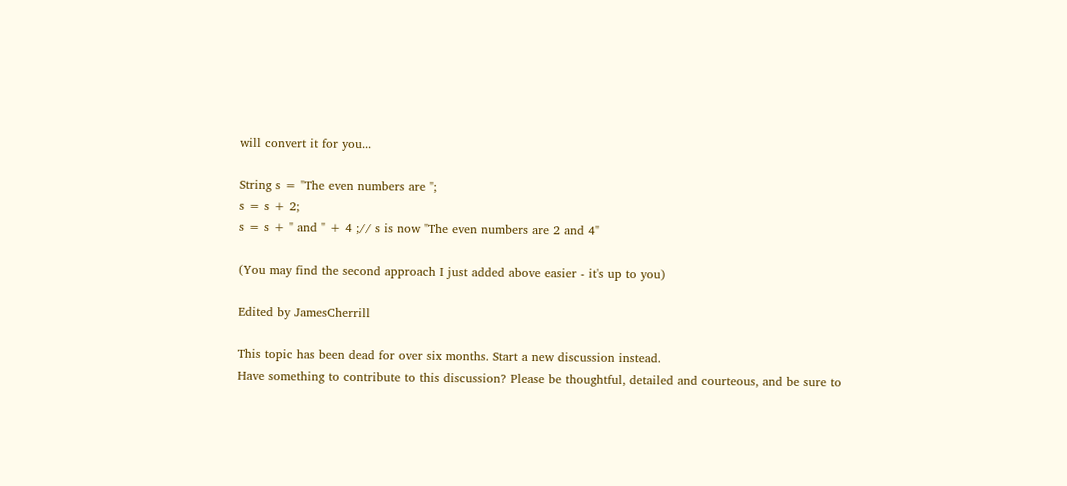will convert it for you...

String s = "The even numbers are ";
s = s + 2;
s = s + " and " + 4 ;// s is now "The even numbers are 2 and 4"

(You may find the second approach I just added above easier - it's up to you)

Edited by JamesCherrill

This topic has been dead for over six months. Start a new discussion instead.
Have something to contribute to this discussion? Please be thoughtful, detailed and courteous, and be sure to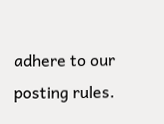adhere to our posting rules.